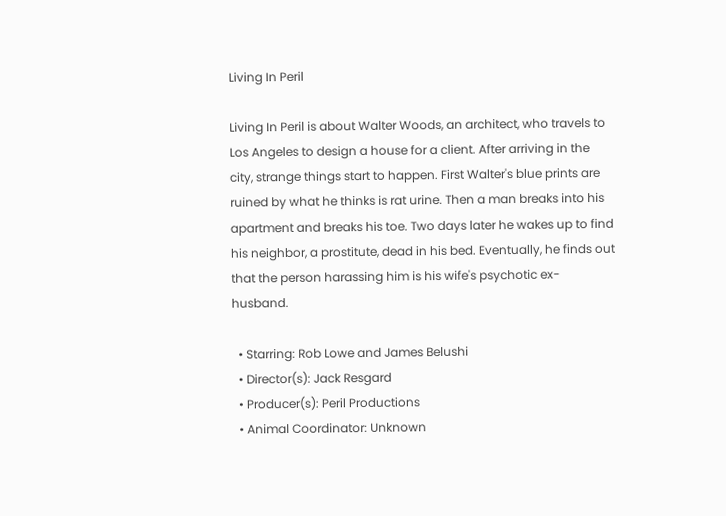Living In Peril

Living In Peril is about Walter Woods, an architect, who travels to Los Angeles to design a house for a client. After arriving in the city, strange things start to happen. First Walter's blue prints are ruined by what he thinks is rat urine. Then a man breaks into his apartment and breaks his toe. Two days later he wakes up to find his neighbor, a prostitute, dead in his bed. Eventually, he finds out that the person harassing him is his wife's psychotic ex-husband.

  • Starring: Rob Lowe and James Belushi
  • Director(s): Jack Resgard
  • Producer(s): Peril Productions
  • Animal Coordinator: Unknown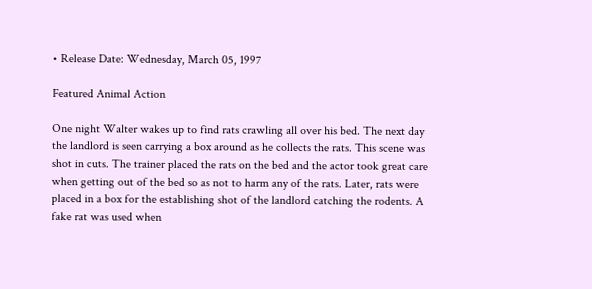• Release Date: Wednesday, March 05, 1997

Featured Animal Action

One night Walter wakes up to find rats crawling all over his bed. The next day the landlord is seen carrying a box around as he collects the rats. This scene was shot in cuts. The trainer placed the rats on the bed and the actor took great care when getting out of the bed so as not to harm any of the rats. Later, rats were placed in a box for the establishing shot of the landlord catching the rodents. A fake rat was used when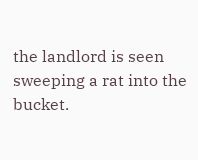the landlord is seen sweeping a rat into the bucket.